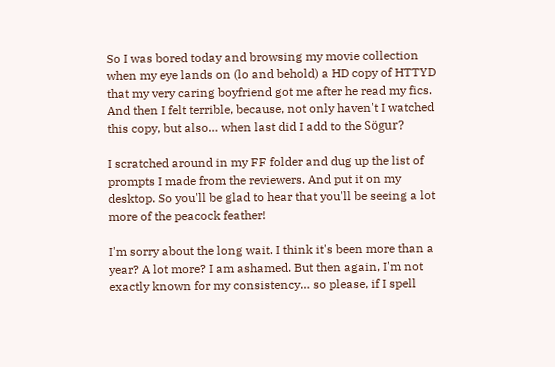So I was bored today and browsing my movie collection when my eye lands on (lo and behold) a HD copy of HTTYD that my very caring boyfriend got me after he read my fics. And then I felt terrible, because, not only haven't I watched this copy, but also… when last did I add to the Sögur?

I scratched around in my FF folder and dug up the list of prompts I made from the reviewers. And put it on my desktop. So you'll be glad to hear that you'll be seeing a lot more of the peacock feather!

I'm sorry about the long wait. I think it's been more than a year? A lot more? I am ashamed. But then again, I'm not exactly known for my consistency… so please, if I spell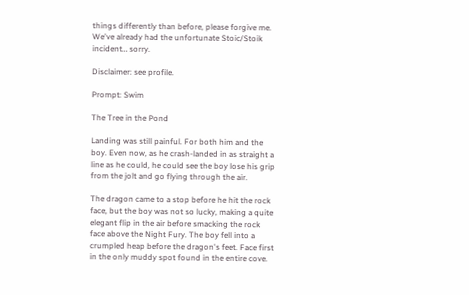things differently than before, please forgive me. We've already had the unfortunate Stoic/Stoik incident… sorry.

Disclaimer: see profile.

Prompt: Swim

The Tree in the Pond

Landing was still painful. For both him and the boy. Even now, as he crash-landed in as straight a line as he could, he could see the boy lose his grip from the jolt and go flying through the air.

The dragon came to a stop before he hit the rock face, but the boy was not so lucky, making a quite elegant flip in the air before smacking the rock face above the Night Fury. The boy fell into a crumpled heap before the dragon's feet. Face first in the only muddy spot found in the entire cove.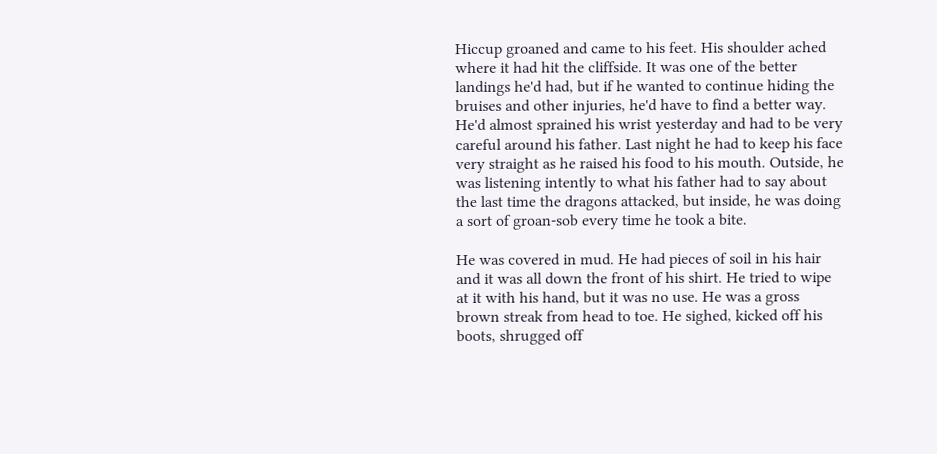Hiccup groaned and came to his feet. His shoulder ached where it had hit the cliffside. It was one of the better landings he'd had, but if he wanted to continue hiding the bruises and other injuries, he'd have to find a better way. He'd almost sprained his wrist yesterday and had to be very careful around his father. Last night he had to keep his face very straight as he raised his food to his mouth. Outside, he was listening intently to what his father had to say about the last time the dragons attacked, but inside, he was doing a sort of groan-sob every time he took a bite.

He was covered in mud. He had pieces of soil in his hair and it was all down the front of his shirt. He tried to wipe at it with his hand, but it was no use. He was a gross brown streak from head to toe. He sighed, kicked off his boots, shrugged off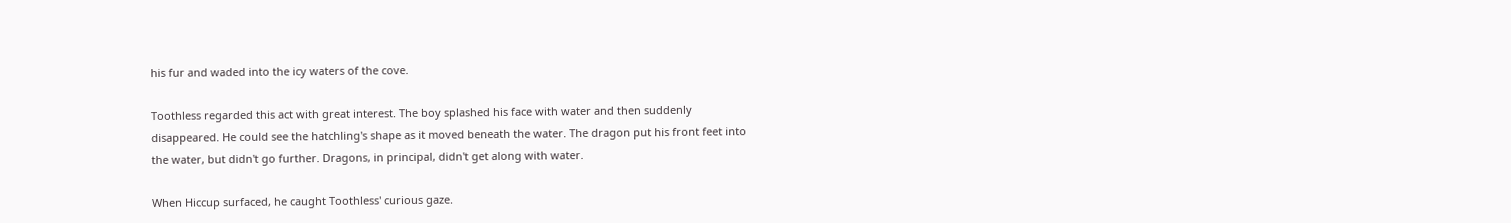his fur and waded into the icy waters of the cove.

Toothless regarded this act with great interest. The boy splashed his face with water and then suddenly disappeared. He could see the hatchling's shape as it moved beneath the water. The dragon put his front feet into the water, but didn't go further. Dragons, in principal, didn't get along with water.

When Hiccup surfaced, he caught Toothless' curious gaze.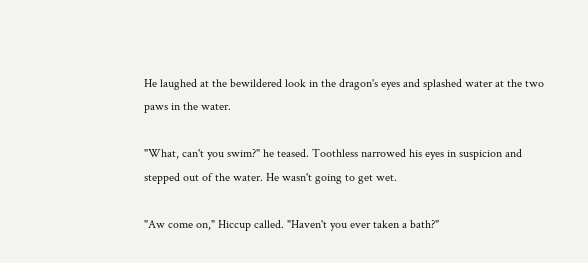He laughed at the bewildered look in the dragon's eyes and splashed water at the two paws in the water.

"What, can't you swim?" he teased. Toothless narrowed his eyes in suspicion and stepped out of the water. He wasn't going to get wet.

"Aw come on," Hiccup called. "Haven't you ever taken a bath?"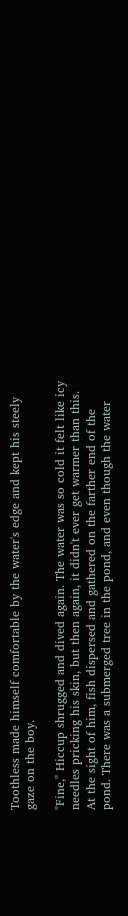Toothless made himself comfortable by the water's edge and kept his steely gaze on the boy.

"Fine," Hiccup shrugged and dived again. The water was so cold it felt like icy needles pricking his skin, but then again, it didn't ever get warmer than this. At the sight of him, fish dispersed and gathered on the farther end of the pond. There was a submerged tree in the pond, and even though the water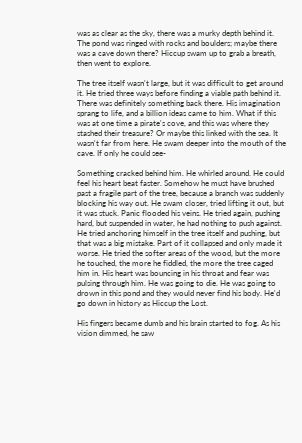was as clear as the sky, there was a murky depth behind it. The pond was ringed with rocks and boulders; maybe there was a cave down there? Hiccup swam up to grab a breath, then went to explore.

The tree itself wasn't large, but it was difficult to get around it. He tried three ways before finding a viable path behind it. There was definitely something back there. His imagination sprang to life, and a billion ideas came to him. What if this was at one time a pirate's cove, and this was where they stashed their treasure? Or maybe this linked with the sea. It wasn't far from here. He swam deeper into the mouth of the cave. If only he could see-

Something cracked behind him. He whirled around. He could feel his heart beat faster. Somehow he must have brushed past a fragile part of the tree, because a branch was suddenly blocking his way out. He swam closer, tried lifting it out, but it was stuck. Panic flooded his veins. He tried again, pushing hard, but suspended in water, he had nothing to push against. He tried anchoring himself in the tree itself and pushing, but that was a big mistake. Part of it collapsed and only made it worse. He tried the softer areas of the wood, but the more he touched, the more he fiddled, the more the tree caged him in. His heart was bouncing in his throat and fear was pulsing through him. He was going to die. He was going to drown in this pond and they would never find his body. He'd go down in history as Hiccup the Lost.

His fingers became dumb and his brain started to fog. As his vision dimmed, he saw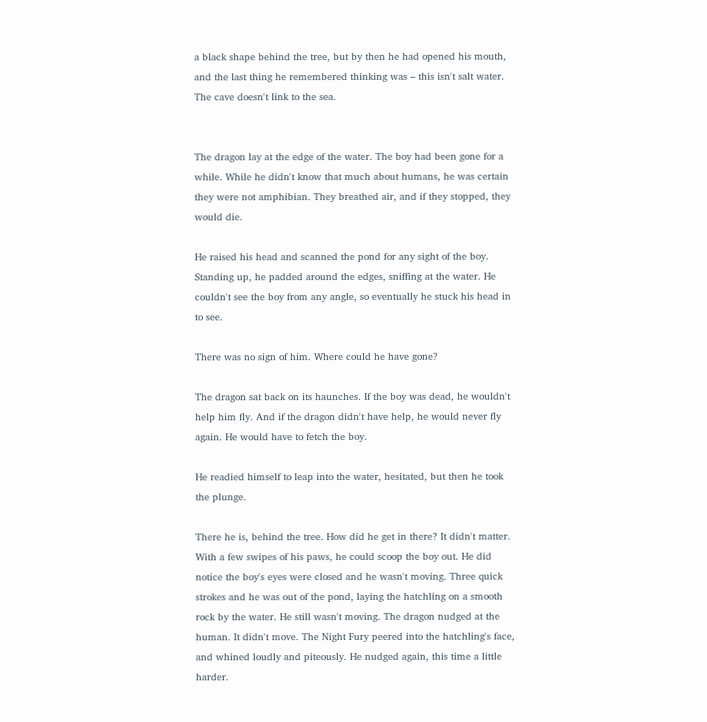a black shape behind the tree, but by then he had opened his mouth, and the last thing he remembered thinking was – this isn't salt water. The cave doesn't link to the sea.


The dragon lay at the edge of the water. The boy had been gone for a while. While he didn't know that much about humans, he was certain they were not amphibian. They breathed air, and if they stopped, they would die.

He raised his head and scanned the pond for any sight of the boy. Standing up, he padded around the edges, sniffing at the water. He couldn't see the boy from any angle, so eventually he stuck his head in to see.

There was no sign of him. Where could he have gone?

The dragon sat back on its haunches. If the boy was dead, he wouldn't help him fly. And if the dragon didn't have help, he would never fly again. He would have to fetch the boy.

He readied himself to leap into the water, hesitated, but then he took the plunge.

There he is, behind the tree. How did he get in there? It didn't matter. With a few swipes of his paws, he could scoop the boy out. He did notice the boy's eyes were closed and he wasn't moving. Three quick strokes and he was out of the pond, laying the hatchling on a smooth rock by the water. He still wasn't moving. The dragon nudged at the human. It didn't move. The Night Fury peered into the hatchling's face, and whined loudly and piteously. He nudged again, this time a little harder.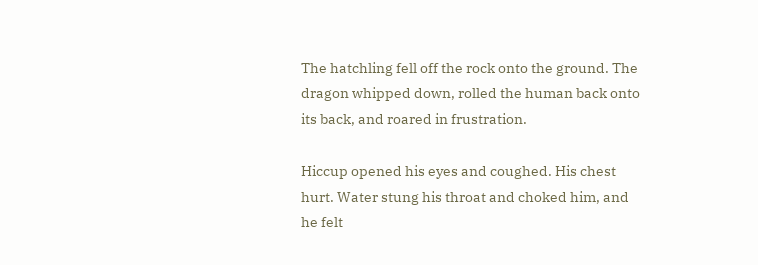The hatchling fell off the rock onto the ground. The dragon whipped down, rolled the human back onto its back, and roared in frustration.

Hiccup opened his eyes and coughed. His chest hurt. Water stung his throat and choked him, and he felt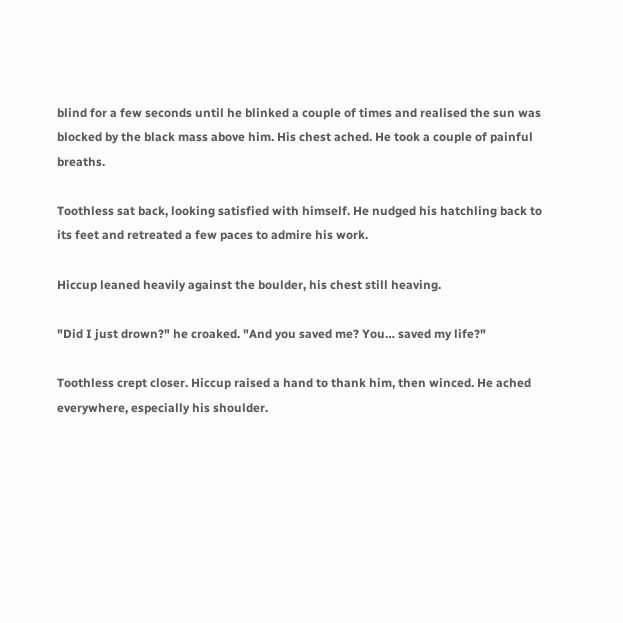blind for a few seconds until he blinked a couple of times and realised the sun was blocked by the black mass above him. His chest ached. He took a couple of painful breaths.

Toothless sat back, looking satisfied with himself. He nudged his hatchling back to its feet and retreated a few paces to admire his work.

Hiccup leaned heavily against the boulder, his chest still heaving.

"Did I just drown?" he croaked. "And you saved me? You… saved my life?"

Toothless crept closer. Hiccup raised a hand to thank him, then winced. He ached everywhere, especially his shoulder.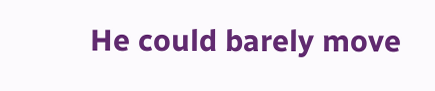He could barely move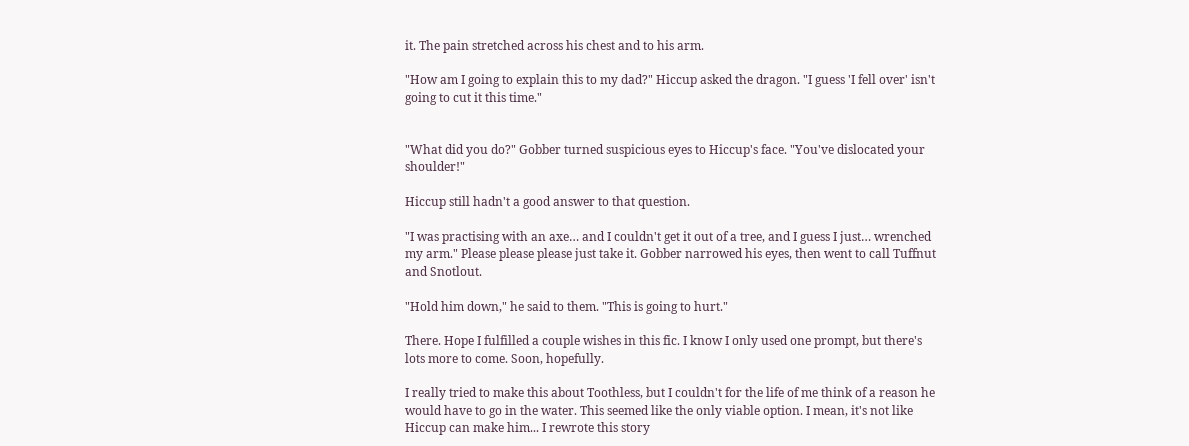it. The pain stretched across his chest and to his arm.

"How am I going to explain this to my dad?" Hiccup asked the dragon. "I guess 'I fell over' isn't going to cut it this time."


"What did you do?" Gobber turned suspicious eyes to Hiccup's face. "You've dislocated your shoulder!"

Hiccup still hadn't a good answer to that question.

"I was practising with an axe… and I couldn't get it out of a tree, and I guess I just… wrenched my arm." Please please please just take it. Gobber narrowed his eyes, then went to call Tuffnut and Snotlout.

"Hold him down," he said to them. "This is going to hurt."

There. Hope I fulfilled a couple wishes in this fic. I know I only used one prompt, but there's lots more to come. Soon, hopefully.

I really tried to make this about Toothless, but I couldn't for the life of me think of a reason he would have to go in the water. This seemed like the only viable option. I mean, it's not like Hiccup can make him... I rewrote this story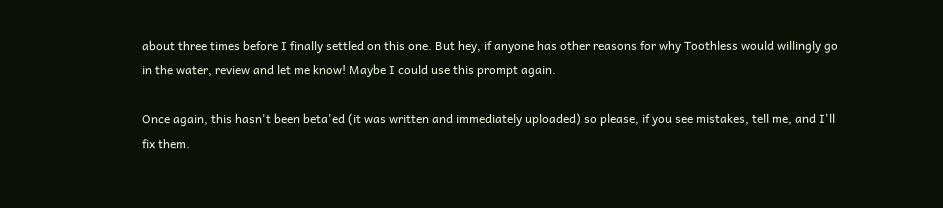about three times before I finally settled on this one. But hey, if anyone has other reasons for why Toothless would willingly go in the water, review and let me know! Maybe I could use this prompt again.

Once again, this hasn't been beta'ed (it was written and immediately uploaded) so please, if you see mistakes, tell me, and I'll fix them.